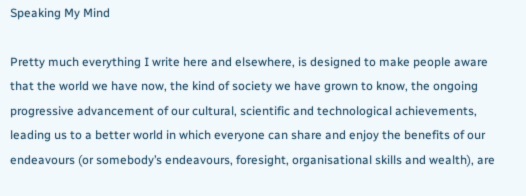Speaking My Mind

Pretty much everything I write here and elsewhere, is designed to make people aware that the world we have now, the kind of society we have grown to know, the ongoing progressive advancement of our cultural, scientific and technological achievements, leading us to a better world in which everyone can share and enjoy the benefits of our endeavours (or somebody’s endeavours, foresight, organisational skills and wealth), are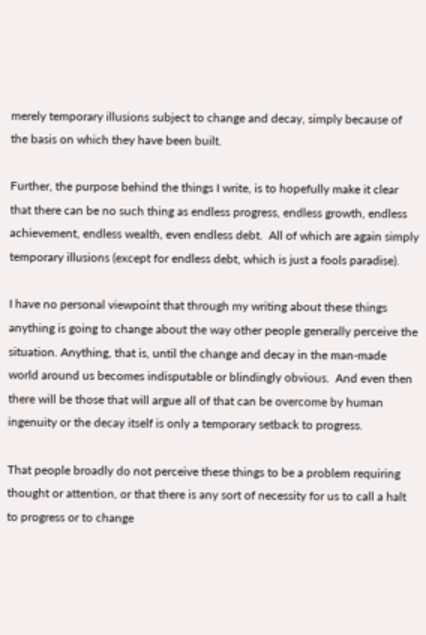merely temporary illusions subject to change and decay, simply because of the basis on which they have been built.

Further, the purpose behind the things I write, is to hopefully make it clear that there can be no such thing as endless progress, endless growth, endless achievement, endless wealth, even endless debt.  All of which are again simply temporary illusions (except for endless debt, which is just a fools paradise).

I have no personal viewpoint that through my writing about these things anything is going to change about the way other people generally perceive the situation. Anything, that is, until the change and decay in the man-made world around us becomes indisputable or blindingly obvious.  And even then there will be those that will argue all of that can be overcome by human ingenuity or the decay itself is only a temporary setback to progress.

That people broadly do not perceive these things to be a problem requiring thought or attention, or that there is any sort of necessity for us to call a halt to progress or to change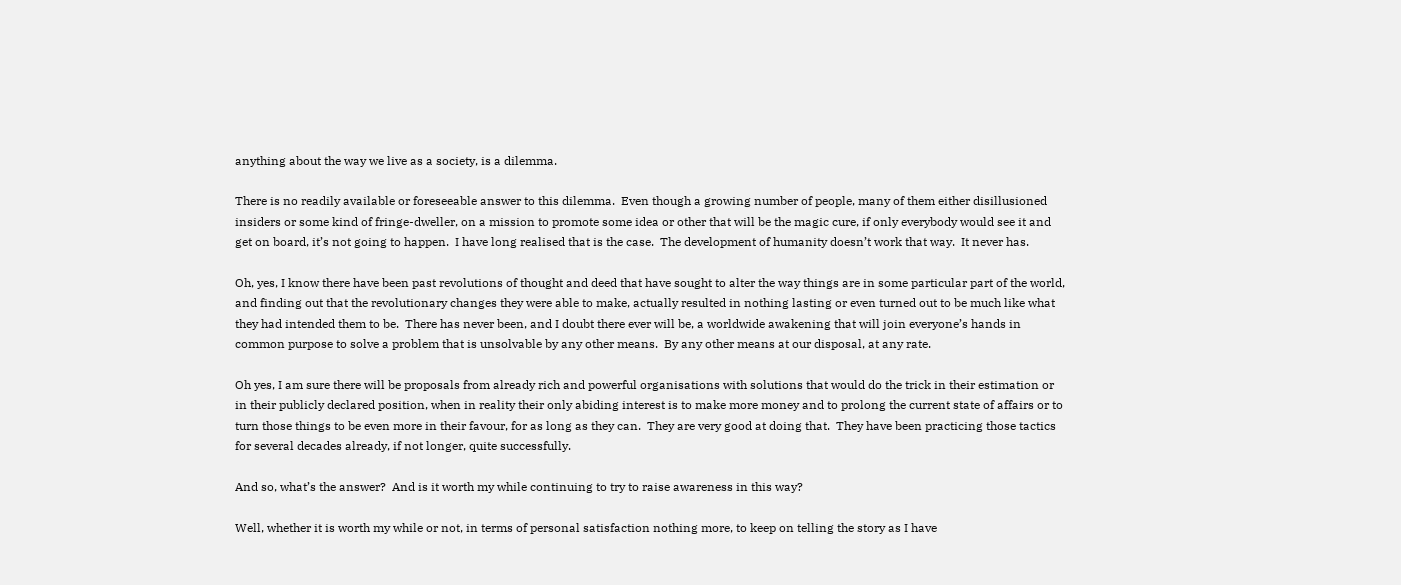anything about the way we live as a society, is a dilemma.

There is no readily available or foreseeable answer to this dilemma.  Even though a growing number of people, many of them either disillusioned insiders or some kind of fringe-dweller, on a mission to promote some idea or other that will be the magic cure, if only everybody would see it and get on board, it’s not going to happen.  I have long realised that is the case.  The development of humanity doesn’t work that way.  It never has.

Oh, yes, I know there have been past revolutions of thought and deed that have sought to alter the way things are in some particular part of the world, and finding out that the revolutionary changes they were able to make, actually resulted in nothing lasting or even turned out to be much like what they had intended them to be.  There has never been, and I doubt there ever will be, a worldwide awakening that will join everyone’s hands in common purpose to solve a problem that is unsolvable by any other means.  By any other means at our disposal, at any rate.

Oh yes, I am sure there will be proposals from already rich and powerful organisations with solutions that would do the trick in their estimation or in their publicly declared position, when in reality their only abiding interest is to make more money and to prolong the current state of affairs or to turn those things to be even more in their favour, for as long as they can.  They are very good at doing that.  They have been practicing those tactics for several decades already, if not longer, quite successfully.

And so, what’s the answer?  And is it worth my while continuing to try to raise awareness in this way?

Well, whether it is worth my while or not, in terms of personal satisfaction nothing more, to keep on telling the story as I have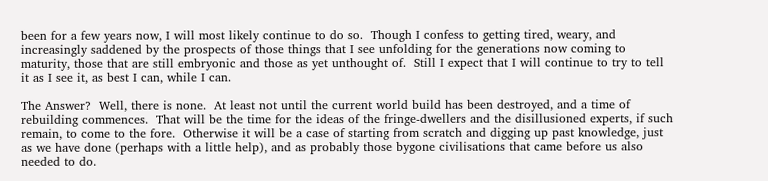been for a few years now, I will most likely continue to do so.  Though I confess to getting tired, weary, and increasingly saddened by the prospects of those things that I see unfolding for the generations now coming to maturity, those that are still embryonic and those as yet unthought of.  Still I expect that I will continue to try to tell it as I see it, as best I can, while I can.

The Answer?  Well, there is none.  At least not until the current world build has been destroyed, and a time of rebuilding commences.  That will be the time for the ideas of the fringe-dwellers and the disillusioned experts, if such remain, to come to the fore.  Otherwise it will be a case of starting from scratch and digging up past knowledge, just as we have done (perhaps with a little help), and as probably those bygone civilisations that came before us also needed to do.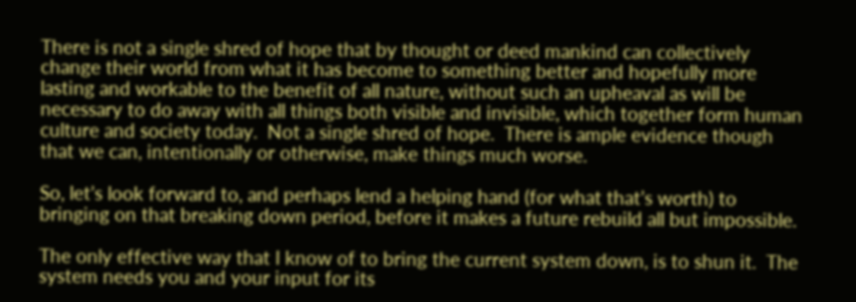There is not a single shred of hope that by thought or deed mankind can collectively change their world from what it has become to something better and hopefully more lasting and workable to the benefit of all nature, without such an upheaval as will be necessary to do away with all things both visible and invisible, which together form human culture and society today.  Not a single shred of hope.  There is ample evidence though that we can, intentionally or otherwise, make things much worse.

So, let’s look forward to, and perhaps lend a helping hand (for what that’s worth) to bringing on that breaking down period, before it makes a future rebuild all but impossible.

The only effective way that I know of to bring the current system down, is to shun it.  The system needs you and your input for its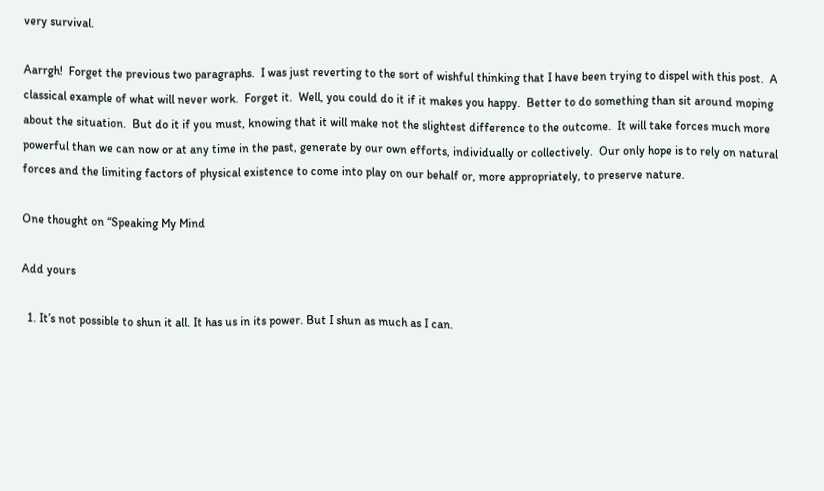very survival.

Aarrgh!  Forget the previous two paragraphs.  I was just reverting to the sort of wishful thinking that I have been trying to dispel with this post.  A classical example of what will never work.  Forget it.  Well, you could do it if it makes you happy.  Better to do something than sit around moping about the situation.  But do it if you must, knowing that it will make not the slightest difference to the outcome.  It will take forces much more powerful than we can now or at any time in the past, generate by our own efforts, individually or collectively.  Our only hope is to rely on natural forces and the limiting factors of physical existence to come into play on our behalf or, more appropriately, to preserve nature.

One thought on “Speaking My Mind

Add yours

  1. It’s not possible to shun it all. It has us in its power. But I shun as much as I can.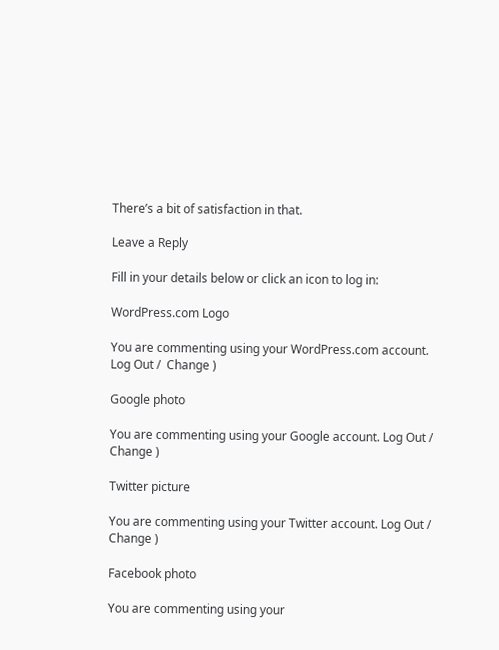There’s a bit of satisfaction in that.

Leave a Reply

Fill in your details below or click an icon to log in:

WordPress.com Logo

You are commenting using your WordPress.com account. Log Out /  Change )

Google photo

You are commenting using your Google account. Log Out /  Change )

Twitter picture

You are commenting using your Twitter account. Log Out /  Change )

Facebook photo

You are commenting using your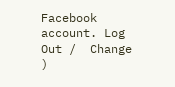Facebook account. Log Out /  Change )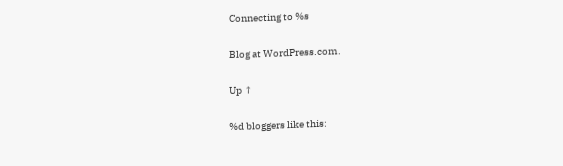Connecting to %s

Blog at WordPress.com.

Up ↑

%d bloggers like this: